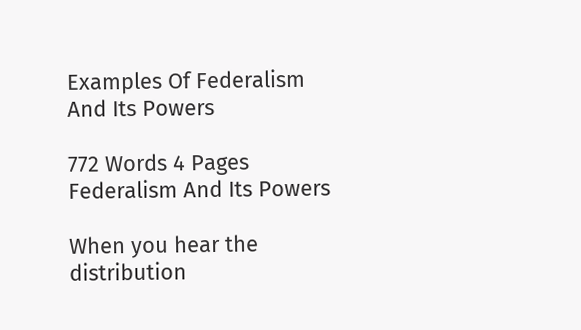Examples Of Federalism And Its Powers

772 Words 4 Pages
Federalism And Its Powers

When you hear the distribution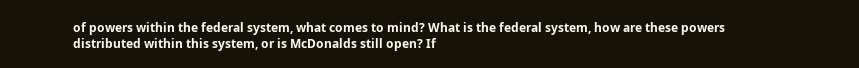of powers within the federal system, what comes to mind? What is the federal system, how are these powers distributed within this system, or is McDonalds still open? If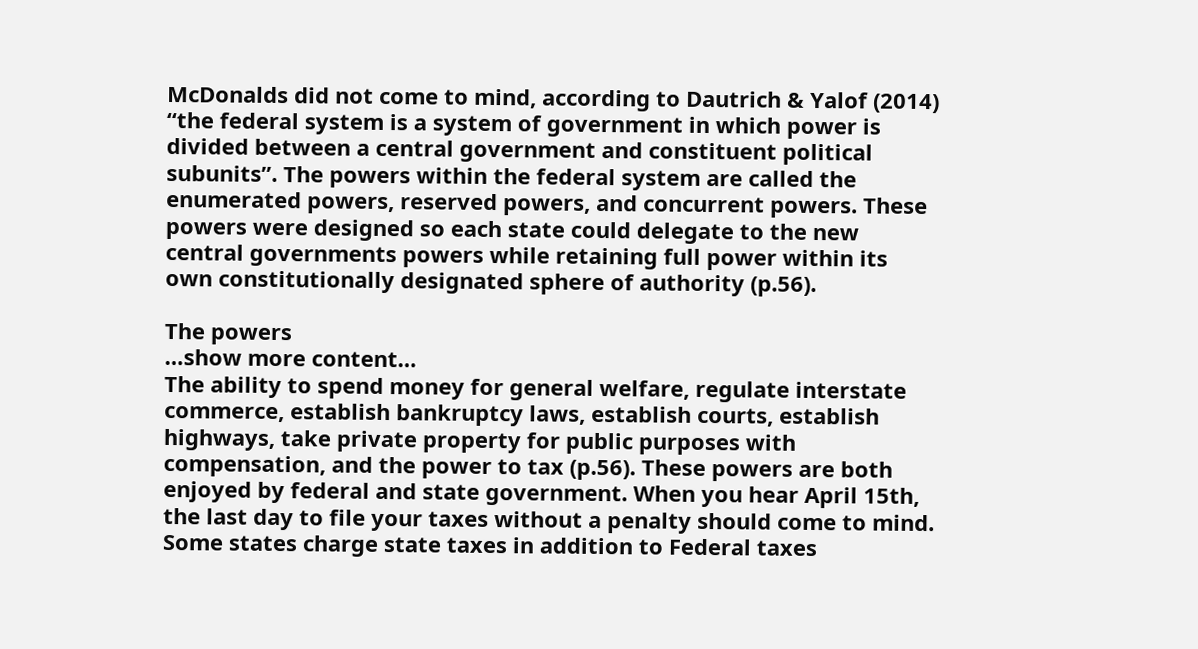McDonalds did not come to mind, according to Dautrich & Yalof (2014) “the federal system is a system of government in which power is divided between a central government and constituent political subunits”. The powers within the federal system are called the enumerated powers, reserved powers, and concurrent powers. These powers were designed so each state could delegate to the new central governments powers while retaining full power within its own constitutionally designated sphere of authority (p.56).

The powers
…show more content…
The ability to spend money for general welfare, regulate interstate commerce, establish bankruptcy laws, establish courts, establish highways, take private property for public purposes with compensation, and the power to tax (p.56). These powers are both enjoyed by federal and state government. When you hear April 15th, the last day to file your taxes without a penalty should come to mind. Some states charge state taxes in addition to Federal taxes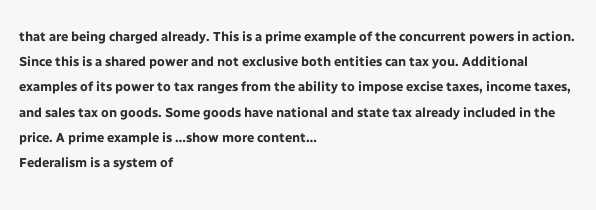that are being charged already. This is a prime example of the concurrent powers in action. Since this is a shared power and not exclusive both entities can tax you. Additional examples of its power to tax ranges from the ability to impose excise taxes, income taxes, and sales tax on goods. Some goods have national and state tax already included in the price. A prime example is …show more content…
Federalism is a system of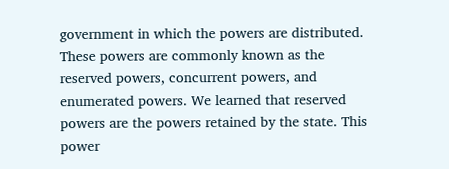government in which the powers are distributed. These powers are commonly known as the reserved powers, concurrent powers, and enumerated powers. We learned that reserved powers are the powers retained by the state. This power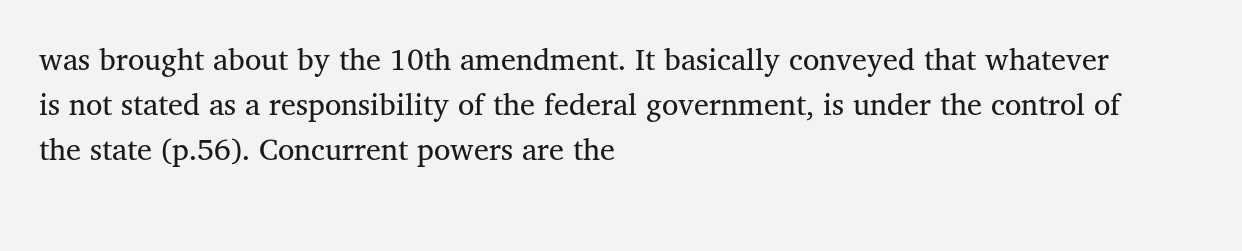was brought about by the 10th amendment. It basically conveyed that whatever is not stated as a responsibility of the federal government, is under the control of the state (p.56). Concurrent powers are the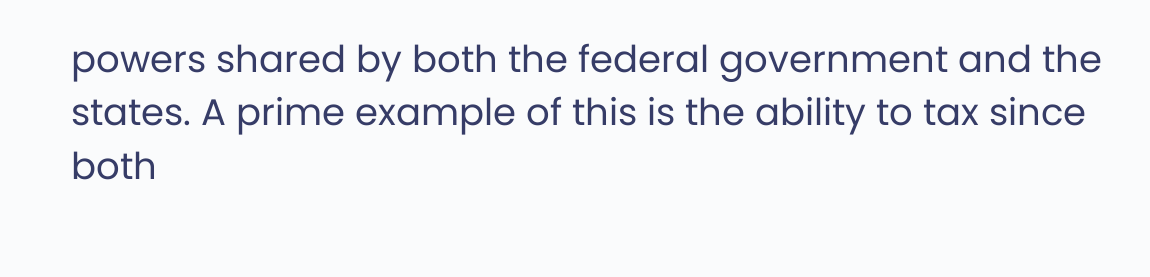powers shared by both the federal government and the states. A prime example of this is the ability to tax since both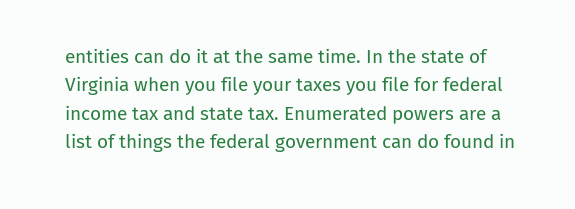entities can do it at the same time. In the state of Virginia when you file your taxes you file for federal income tax and state tax. Enumerated powers are a list of things the federal government can do found in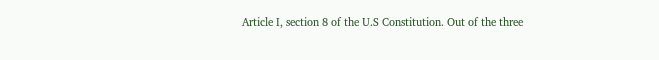Article I, section 8 of the U.S Constitution. Out of the three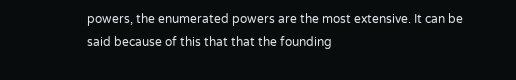powers, the enumerated powers are the most extensive. It can be said because of this that that the founding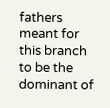fathers meant for this branch to be the dominant of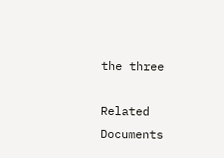the three

Related Documents